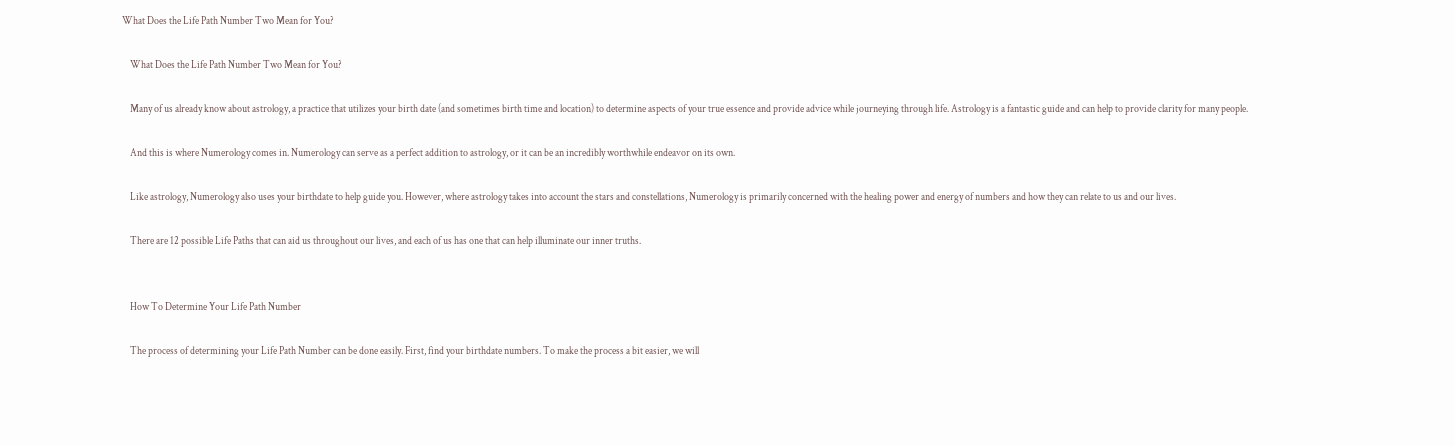What Does the Life Path Number Two Mean for You?

    What Does the Life Path Number Two Mean for You?

    Many of us already know about astrology, a practice that utilizes your birth date (and sometimes birth time and location) to determine aspects of your true essence and provide advice while journeying through life. Astrology is a fantastic guide and can help to provide clarity for many people.

    And this is where Numerology comes in. Numerology can serve as a perfect addition to astrology, or it can be an incredibly worthwhile endeavor on its own.

    Like astrology, Numerology also uses your birthdate to help guide you. However, where astrology takes into account the stars and constellations, Numerology is primarily concerned with the healing power and energy of numbers and how they can relate to us and our lives.

    There are 12 possible Life Paths that can aid us throughout our lives, and each of us has one that can help illuminate our inner truths.


    How To Determine Your Life Path Number

    The process of determining your Life Path Number can be done easily. First, find your birthdate numbers. To make the process a bit easier, we will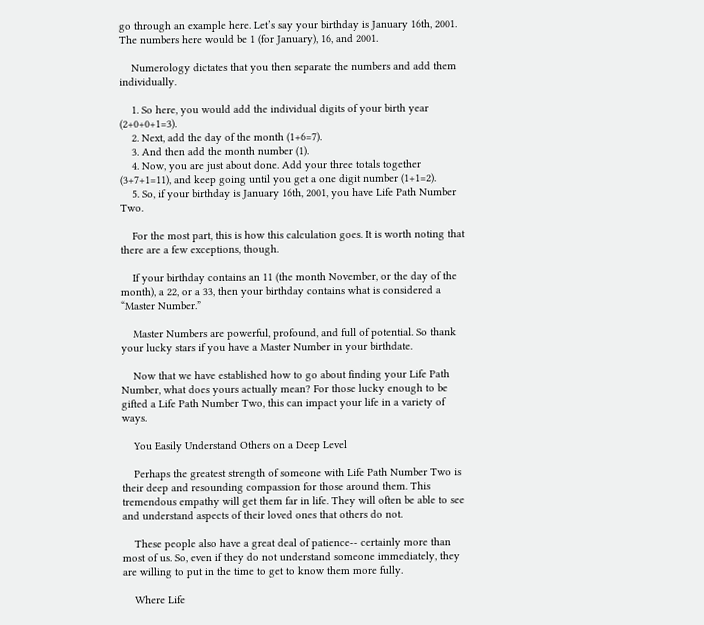go through an example here. Let’s say your birthday is January 16th, 2001. The numbers here would be 1 (for January), 16, and 2001.

    Numerology dictates that you then separate the numbers and add them individually.

    1. So here, you would add the individual digits of your birth year (2+0+0+1=3).
    2. Next, add the day of the month (1+6=7).
    3. And then add the month number (1).
    4. Now, you are just about done. Add your three totals together (3+7+1=11), and keep going until you get a one digit number (1+1=2).
    5. So, if your birthday is January 16th, 2001, you have Life Path Number Two.

    For the most part, this is how this calculation goes. It is worth noting that there are a few exceptions, though.

    If your birthday contains an 11 (the month November, or the day of the month), a 22, or a 33, then your birthday contains what is considered a “Master Number.”

    Master Numbers are powerful, profound, and full of potential. So thank your lucky stars if you have a Master Number in your birthdate.

    Now that we have established how to go about finding your Life Path Number, what does yours actually mean? For those lucky enough to be gifted a Life Path Number Two, this can impact your life in a variety of ways.

    You Easily Understand Others on a Deep Level

    Perhaps the greatest strength of someone with Life Path Number Two is their deep and resounding compassion for those around them. This tremendous empathy will get them far in life. They will often be able to see and understand aspects of their loved ones that others do not.

    These people also have a great deal of patience-- certainly more than most of us. So, even if they do not understand someone immediately, they are willing to put in the time to get to know them more fully.

    Where Life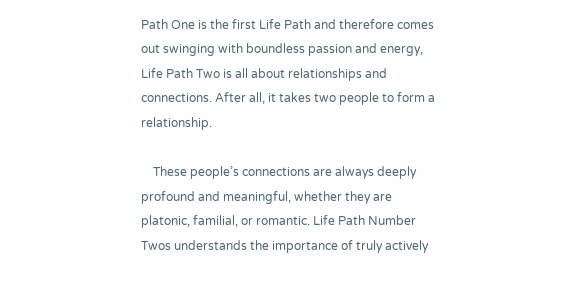Path One is the first Life Path and therefore comes out swinging with boundless passion and energy, Life Path Two is all about relationships and connections. After all, it takes two people to form a relationship.

    These people’s connections are always deeply profound and meaningful, whether they are platonic, familial, or romantic. Life Path Number Twos understands the importance of truly actively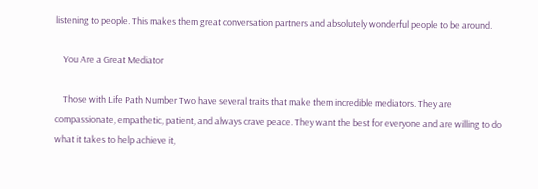listening to people. This makes them great conversation partners and absolutely wonderful people to be around.

    You Are a Great Mediator

    Those with Life Path Number Two have several traits that make them incredible mediators. They are compassionate, empathetic, patient, and always crave peace. They want the best for everyone and are willing to do what it takes to help achieve it,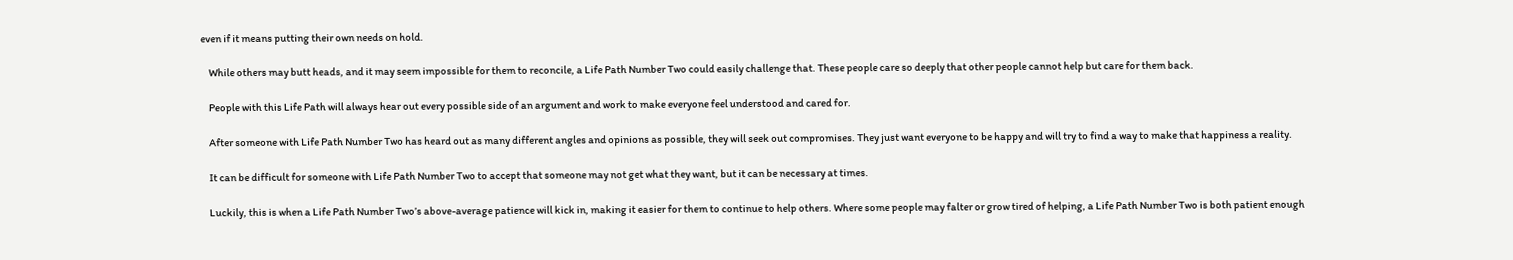even if it means putting their own needs on hold.

    While others may butt heads, and it may seem impossible for them to reconcile, a Life Path Number Two could easily challenge that. These people care so deeply that other people cannot help but care for them back.

    People with this Life Path will always hear out every possible side of an argument and work to make everyone feel understood and cared for.

    After someone with Life Path Number Two has heard out as many different angles and opinions as possible, they will seek out compromises. They just want everyone to be happy and will try to find a way to make that happiness a reality.

    It can be difficult for someone with Life Path Number Two to accept that someone may not get what they want, but it can be necessary at times.

    Luckily, this is when a Life Path Number Two’s above-average patience will kick in, making it easier for them to continue to help others. Where some people may falter or grow tired of helping, a Life Path Number Two is both patient enough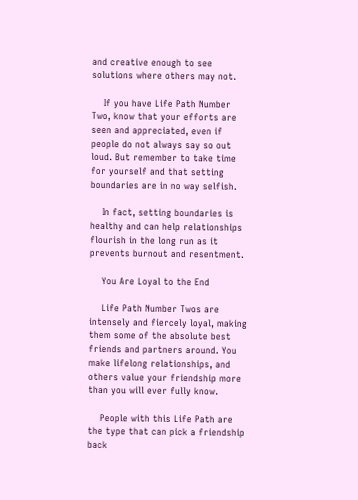and creative enough to see solutions where others may not.

    If you have Life Path Number Two, know that your efforts are seen and appreciated, even if people do not always say so out loud. But remember to take time for yourself and that setting boundaries are in no way selfish.

    In fact, setting boundaries is healthy and can help relationships flourish in the long run as it prevents burnout and resentment.

    You Are Loyal to the End

    Life Path Number Twos are intensely and fiercely loyal, making them some of the absolute best friends and partners around. You make lifelong relationships, and others value your friendship more than you will ever fully know.

    People with this Life Path are the type that can pick a friendship back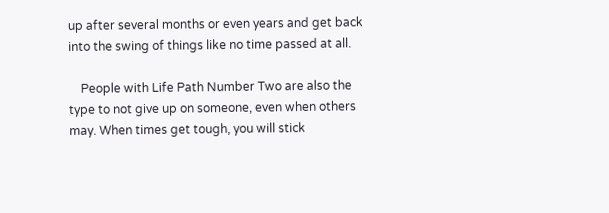up after several months or even years and get back into the swing of things like no time passed at all.

    People with Life Path Number Two are also the type to not give up on someone, even when others may. When times get tough, you will stick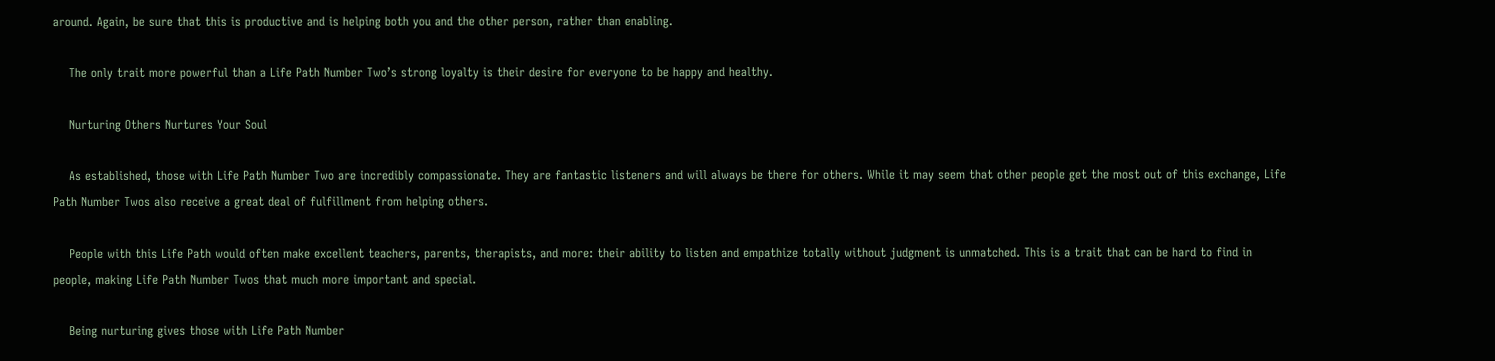around. Again, be sure that this is productive and is helping both you and the other person, rather than enabling.

    The only trait more powerful than a Life Path Number Two’s strong loyalty is their desire for everyone to be happy and healthy.

    Nurturing Others Nurtures Your Soul

    As established, those with Life Path Number Two are incredibly compassionate. They are fantastic listeners and will always be there for others. While it may seem that other people get the most out of this exchange, Life Path Number Twos also receive a great deal of fulfillment from helping others.

    People with this Life Path would often make excellent teachers, parents, therapists, and more: their ability to listen and empathize totally without judgment is unmatched. This is a trait that can be hard to find in people, making Life Path Number Twos that much more important and special.

    Being nurturing gives those with Life Path Number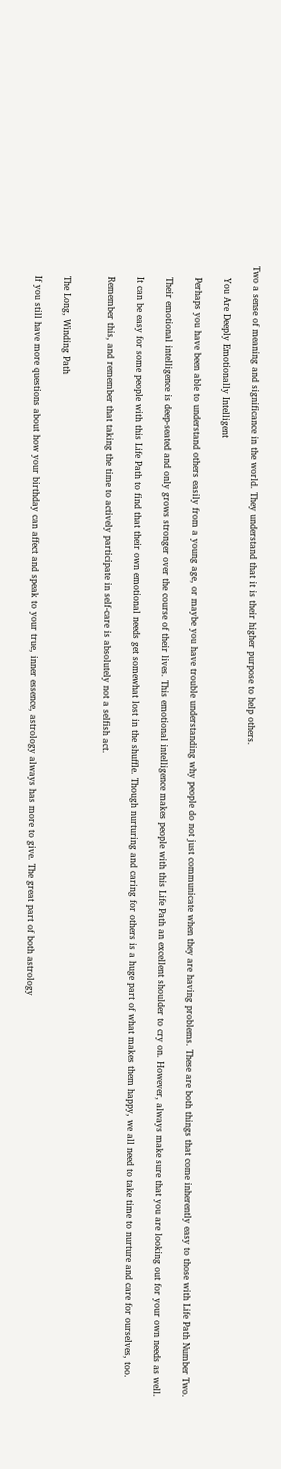Two a sense of meaning and significance in the world. They understand that it is their higher purpose to help others.

    You Are Deeply Emotionally Intelligent

    Perhaps you have been able to understand others easily from a young age, or maybe you have trouble understanding why people do not just communicate when they are having problems. These are both things that come inherently easy to those with Life Path Number Two.

    Their emotional intelligence is deep-seated and only grows stronger over the course of their lives. This emotional intelligence makes people with this Life Path an excellent shoulder to cry on. However, always make sure that you are looking out for your own needs as well.

    It can be easy for some people with this Life Path to find that their own emotional needs get somewhat lost in the shuffle. Though nurturing and caring for others is a huge part of what makes them happy, we all need to take time to nurture and care for ourselves, too.

    Remember this, and remember that taking the time to actively participate in self-care is absolutely not a selfish act.


    The Long, Winding Path

    If you still have more questions about how your birthday can affect and speak to your true, inner essence, astrology always has more to give. The great part of both astrology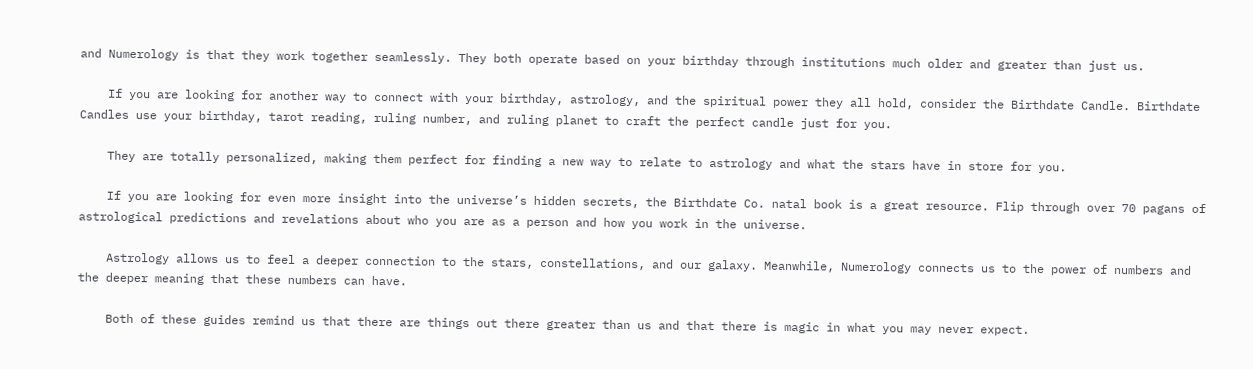and Numerology is that they work together seamlessly. They both operate based on your birthday through institutions much older and greater than just us.

    If you are looking for another way to connect with your birthday, astrology, and the spiritual power they all hold, consider the Birthdate Candle. Birthdate Candles use your birthday, tarot reading, ruling number, and ruling planet to craft the perfect candle just for you.

    They are totally personalized, making them perfect for finding a new way to relate to astrology and what the stars have in store for you.

    If you are looking for even more insight into the universe’s hidden secrets, the Birthdate Co. natal book is a great resource. Flip through over 70 pagans of astrological predictions and revelations about who you are as a person and how you work in the universe.

    Astrology allows us to feel a deeper connection to the stars, constellations, and our galaxy. Meanwhile, Numerology connects us to the power of numbers and the deeper meaning that these numbers can have.

    Both of these guides remind us that there are things out there greater than us and that there is magic in what you may never expect.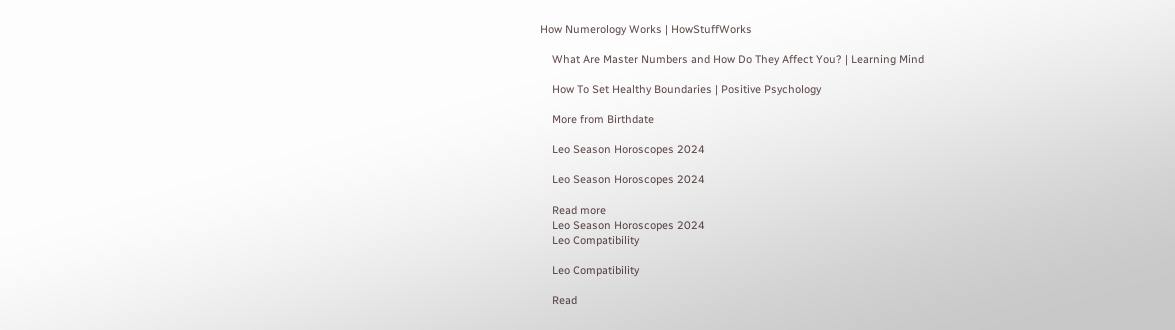How Numerology Works | HowStuffWorks

    What Are Master Numbers and How Do They Affect You? | Learning Mind

    How To Set Healthy Boundaries | Positive Psychology

    More from Birthdate

    Leo Season Horoscopes 2024

    Leo Season Horoscopes 2024

    Read more
    Leo Season Horoscopes 2024
    Leo Compatibility

    Leo Compatibility

    Read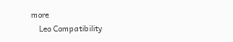more
    Leo Compatibility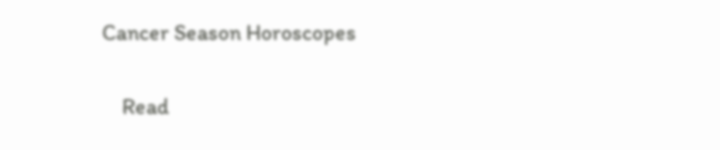Cancer Season Horoscopes

    Read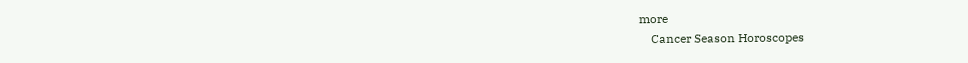more
    Cancer Season Horoscopes